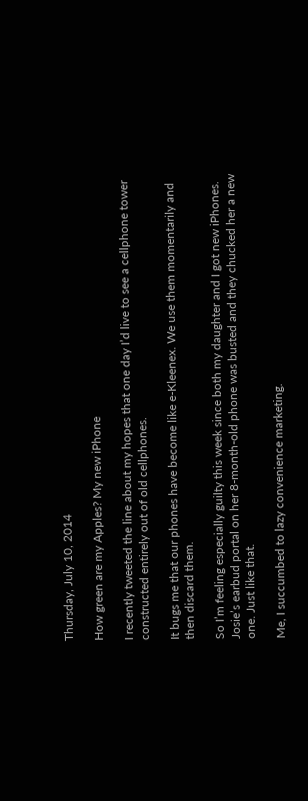Thursday, July 10, 2014

How green are my Apples? My new iPhone

I recently tweeted the line about my hopes that one day I’d live to see a cellphone tower constructed entirely out of old cellphones.

It bugs me that our phones have become like e-Kleenex. We use them momentarily and then discard them.

So I’m feeling especially guilty this week since both my daughter and I got new iPhones. Josie’s earbud portal on her 8-month-old phone was busted and they chucked her a new one. Just like that.

Me, I succumbed to lazy convenience marketing.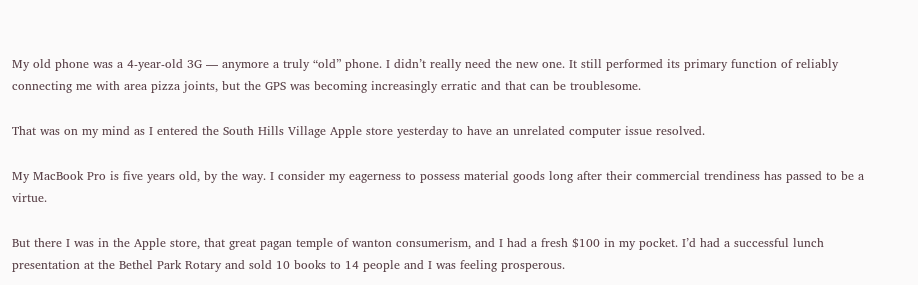My old phone was a 4-year-old 3G — anymore a truly “old” phone. I didn’t really need the new one. It still performed its primary function of reliably connecting me with area pizza joints, but the GPS was becoming increasingly erratic and that can be troublesome.

That was on my mind as I entered the South Hills Village Apple store yesterday to have an unrelated computer issue resolved.

My MacBook Pro is five years old, by the way. I consider my eagerness to possess material goods long after their commercial trendiness has passed to be a virtue.

But there I was in the Apple store, that great pagan temple of wanton consumerism, and I had a fresh $100 in my pocket. I’d had a successful lunch presentation at the Bethel Park Rotary and sold 10 books to 14 people and I was feeling prosperous.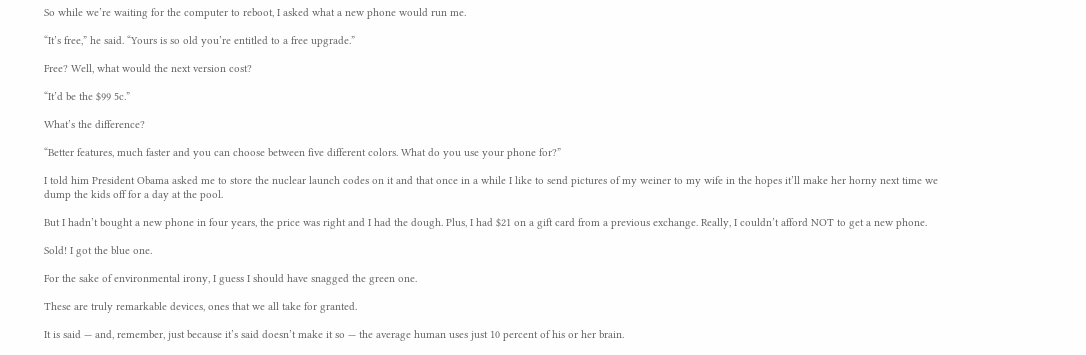So while we’re waiting for the computer to reboot, I asked what a new phone would run me.

“It’s free,” he said. “Yours is so old you’re entitled to a free upgrade.”

Free? Well, what would the next version cost?

“It’d be the $99 5c.”

What’s the difference?

“Better features, much faster and you can choose between five different colors. What do you use your phone for?”

I told him President Obama asked me to store the nuclear launch codes on it and that once in a while I like to send pictures of my weiner to my wife in the hopes it’ll make her horny next time we dump the kids off for a day at the pool.

But I hadn’t bought a new phone in four years, the price was right and I had the dough. Plus, I had $21 on a gift card from a previous exchange. Really, I couldn’t afford NOT to get a new phone.

Sold! I got the blue one.

For the sake of environmental irony, I guess I should have snagged the green one.

These are truly remarkable devices, ones that we all take for granted.

It is said — and, remember, just because it’s said doesn’t make it so — the average human uses just 10 percent of his or her brain.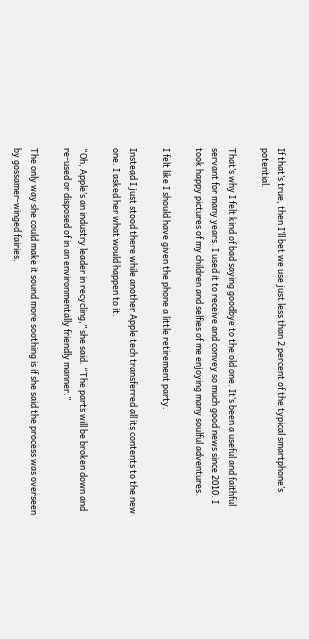If that’s true, then I’ll bet we use just less than 2 percent of the typical smartphone’s potential.

That’s why I felt kind of bad saying goodbye to the old one. It’s been a useful and faithful servant for many years. I used it to receive and convey so much good news since 2010. I took happy pictures of my children and selfies of me enjoying many soulful adventures.

I felt like I should have given the phone a little retirement party.

Instead I just stood there while another Apple tech transferred all its contents to the new one. I asked her what would happen to it.

“Oh, Apple’s an industry leader in recycling,” she said. “The parts will be broken down and re-used or disposed of in an environmentally friendly manner.”

The only way she could make it sound more soothing is if she said the process was overseen by gossamer-winged fairies.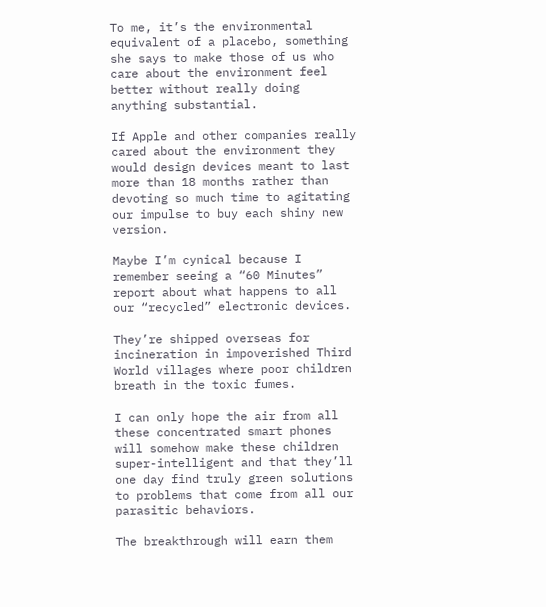To me, it’s the environmental equivalent of a placebo, something she says to make those of us who care about the environment feel better without really doing anything substantial.

If Apple and other companies really cared about the environment they would design devices meant to last more than 18 months rather than devoting so much time to agitating our impulse to buy each shiny new version.

Maybe I’m cynical because I remember seeing a “60 Minutes” report about what happens to all our “recycled” electronic devices.

They’re shipped overseas for incineration in impoverished Third World villages where poor children breath in the toxic fumes.

I can only hope the air from all these concentrated smart phones will somehow make these children super-intelligent and that they’ll one day find truly green solutions to problems that come from all our parasitic behaviors.

The breakthrough will earn them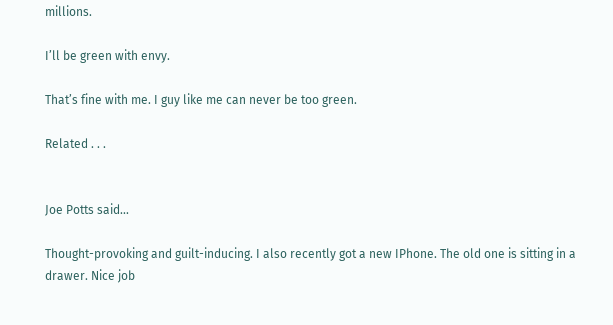millions.

I’ll be green with envy.

That’s fine with me. I guy like me can never be too green.

Related . . .


Joe Potts said...

Thought-provoking and guilt-inducing. I also recently got a new IPhone. The old one is sitting in a drawer. Nice job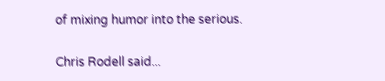of mixing humor into the serious.

Chris Rodell said...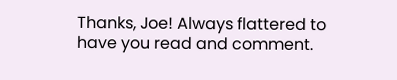Thanks, Joe! Always flattered to have you read and comment.